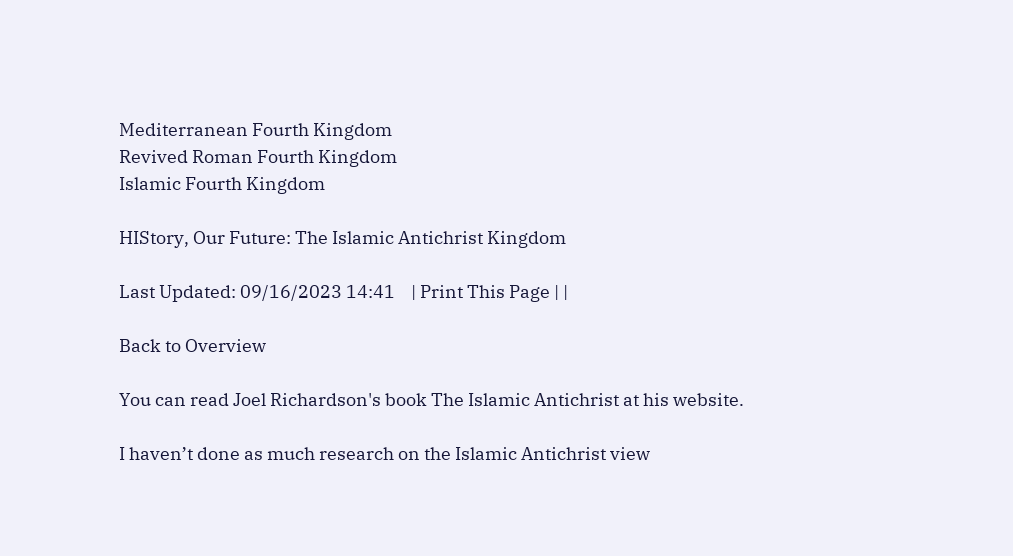Mediterranean Fourth Kingdom
Revived Roman Fourth Kingdom
Islamic Fourth Kingdom

HIStory, Our Future: The Islamic Antichrist Kingdom

Last Updated: 09/16/2023 14:41    | Print This Page | |

Back to Overview

You can read Joel Richardson's book The Islamic Antichrist at his website.

I haven’t done as much research on the Islamic Antichrist view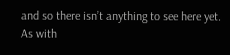and so there isn’t anything to see here yet. As with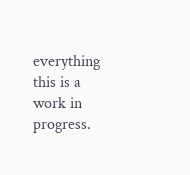everything this is a work in progress.